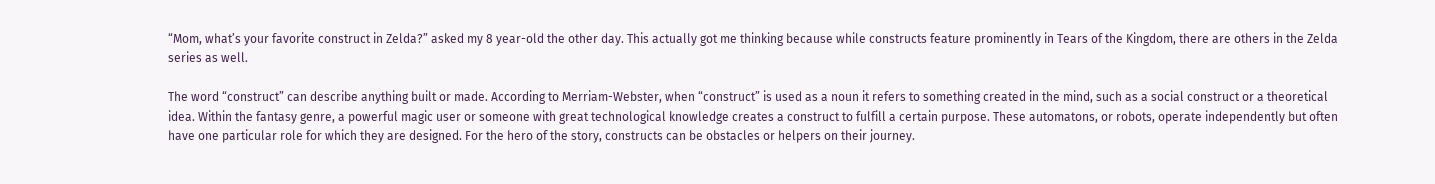“Mom, what’s your favorite construct in Zelda?” asked my 8 year-old the other day. This actually got me thinking because while constructs feature prominently in Tears of the Kingdom, there are others in the Zelda series as well.

The word “construct” can describe anything built or made. According to Merriam-Webster, when “construct” is used as a noun it refers to something created in the mind, such as a social construct or a theoretical idea. Within the fantasy genre, a powerful magic user or someone with great technological knowledge creates a construct to fulfill a certain purpose. These automatons, or robots, operate independently but often have one particular role for which they are designed. For the hero of the story, constructs can be obstacles or helpers on their journey.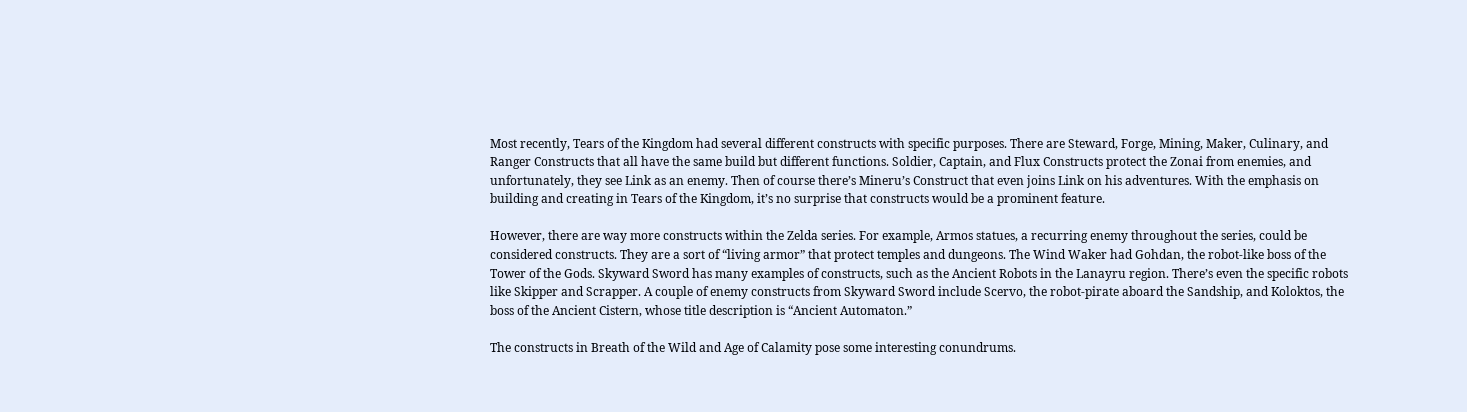Most recently, Tears of the Kingdom had several different constructs with specific purposes. There are Steward, Forge, Mining, Maker, Culinary, and Ranger Constructs that all have the same build but different functions. Soldier, Captain, and Flux Constructs protect the Zonai from enemies, and unfortunately, they see Link as an enemy. Then of course there’s Mineru’s Construct that even joins Link on his adventures. With the emphasis on building and creating in Tears of the Kingdom, it’s no surprise that constructs would be a prominent feature.

However, there are way more constructs within the Zelda series. For example, Armos statues, a recurring enemy throughout the series, could be considered constructs. They are a sort of “living armor” that protect temples and dungeons. The Wind Waker had Gohdan, the robot-like boss of the Tower of the Gods. Skyward Sword has many examples of constructs, such as the Ancient Robots in the Lanayru region. There’s even the specific robots like Skipper and Scrapper. A couple of enemy constructs from Skyward Sword include Scervo, the robot-pirate aboard the Sandship, and Koloktos, the boss of the Ancient Cistern, whose title description is “Ancient Automaton.”

The constructs in Breath of the Wild and Age of Calamity pose some interesting conundrums.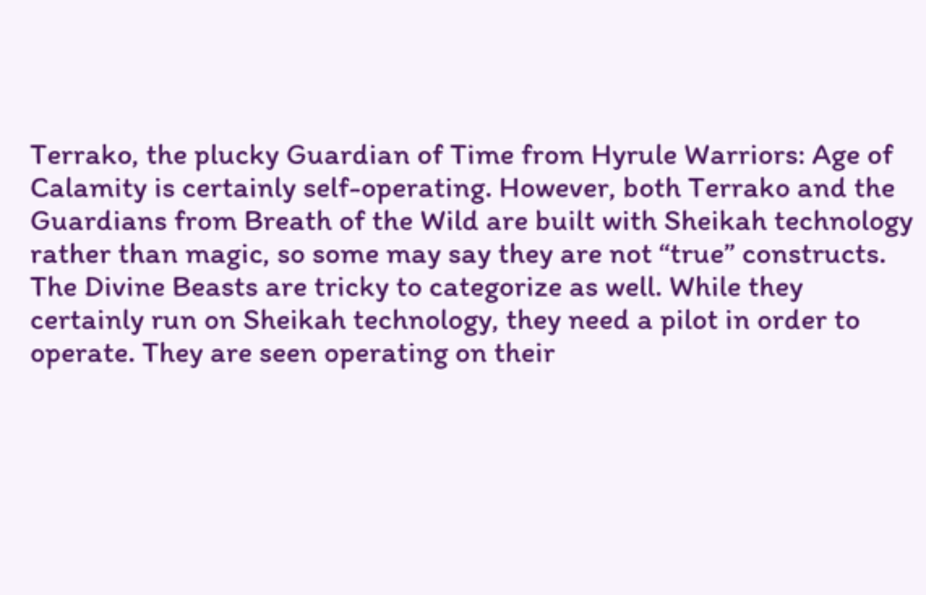Terrako, the plucky Guardian of Time from Hyrule Warriors: Age of Calamity is certainly self-operating. However, both Terrako and the Guardians from Breath of the Wild are built with Sheikah technology rather than magic, so some may say they are not “true” constructs. The Divine Beasts are tricky to categorize as well. While they certainly run on Sheikah technology, they need a pilot in order to operate. They are seen operating on their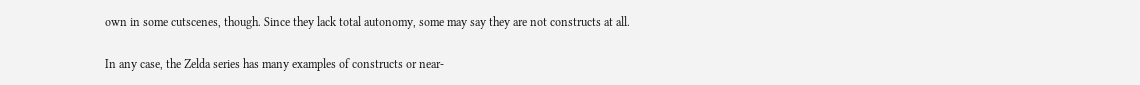own in some cutscenes, though. Since they lack total autonomy, some may say they are not constructs at all.

In any case, the Zelda series has many examples of constructs or near-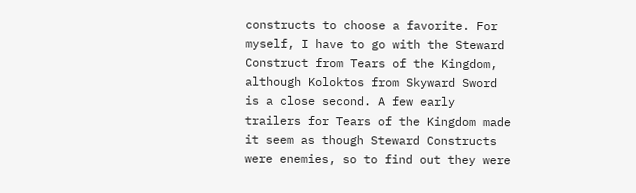constructs to choose a favorite. For myself, I have to go with the Steward Construct from Tears of the Kingdom, although Koloktos from Skyward Sword is a close second. A few early trailers for Tears of the Kingdom made it seem as though Steward Constructs were enemies, so to find out they were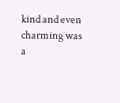kind and even charming was a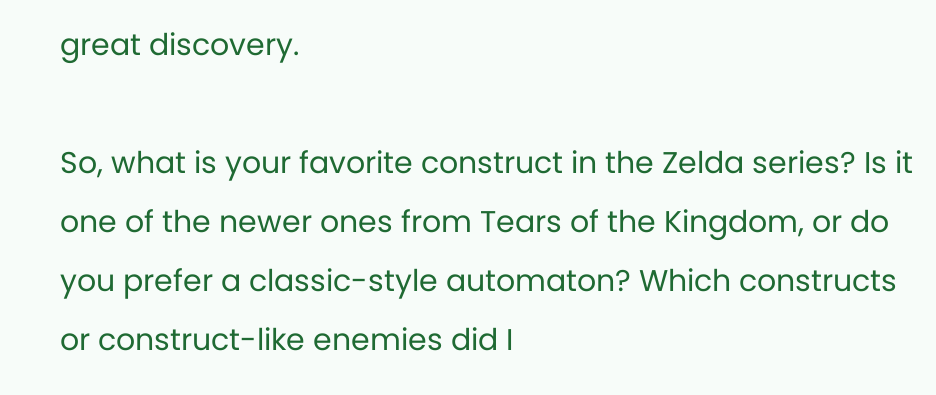great discovery.

So, what is your favorite construct in the Zelda series? Is it one of the newer ones from Tears of the Kingdom, or do you prefer a classic-style automaton? Which constructs or construct-like enemies did I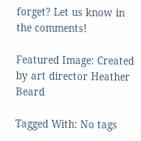forget? Let us know in the comments!

Featured Image: Created by art director Heather Beard

Tagged With: No tags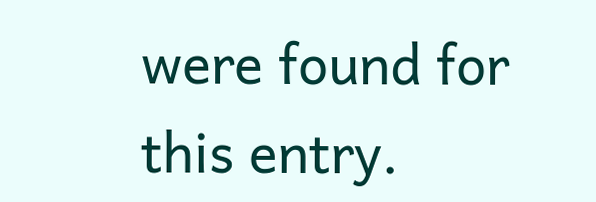were found for this entry.